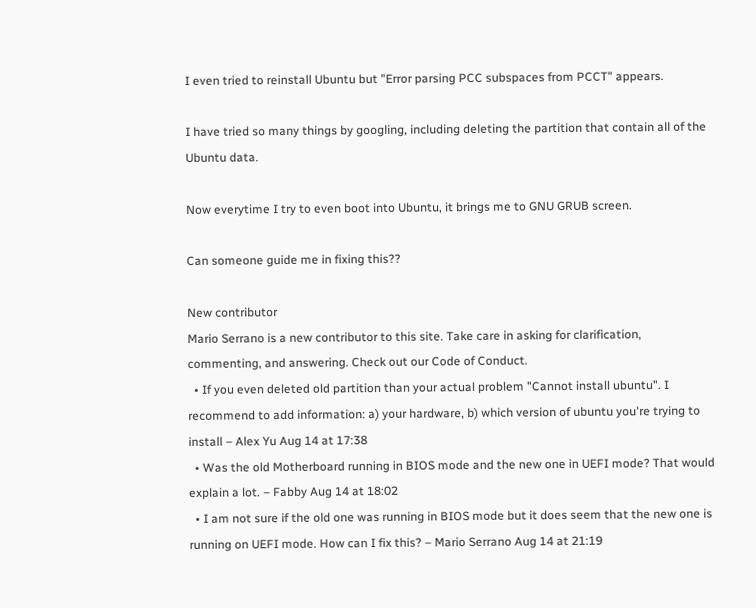I even tried to reinstall Ubuntu but "Error parsing PCC subspaces from PCCT" appears.

I have tried so many things by googling, including deleting the partition that contain all of the Ubuntu data.

Now everytime I try to even boot into Ubuntu, it brings me to GNU GRUB screen.

Can someone guide me in fixing this??

New contributor
Mario Serrano is a new contributor to this site. Take care in asking for clarification, commenting, and answering. Check out our Code of Conduct.
  • If you even deleted old partition than your actual problem "Cannot install ubuntu". I recommend to add information: a) your hardware, b) which version of ubuntu you're trying to install – Alex Yu Aug 14 at 17:38
  • Was the old Motherboard running in BIOS mode and the new one in UEFI mode? That would explain a lot. – Fabby Aug 14 at 18:02
  • I am not sure if the old one was running in BIOS mode but it does seem that the new one is running on UEFI mode. How can I fix this? – Mario Serrano Aug 14 at 21:19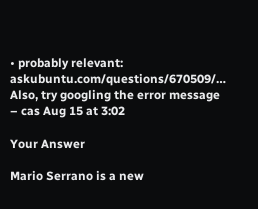• probably relevant: askubuntu.com/questions/670509/… Also, try googling the error message – cas Aug 15 at 3:02

Your Answer

Mario Serrano is a new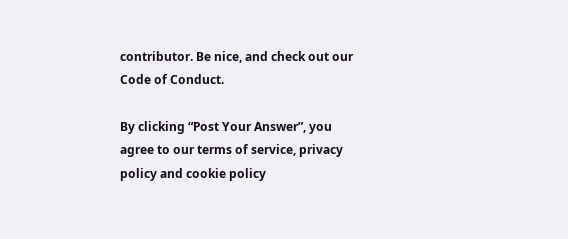contributor. Be nice, and check out our Code of Conduct.

By clicking “Post Your Answer”, you agree to our terms of service, privacy policy and cookie policy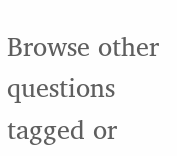Browse other questions tagged or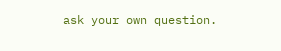ask your own question.